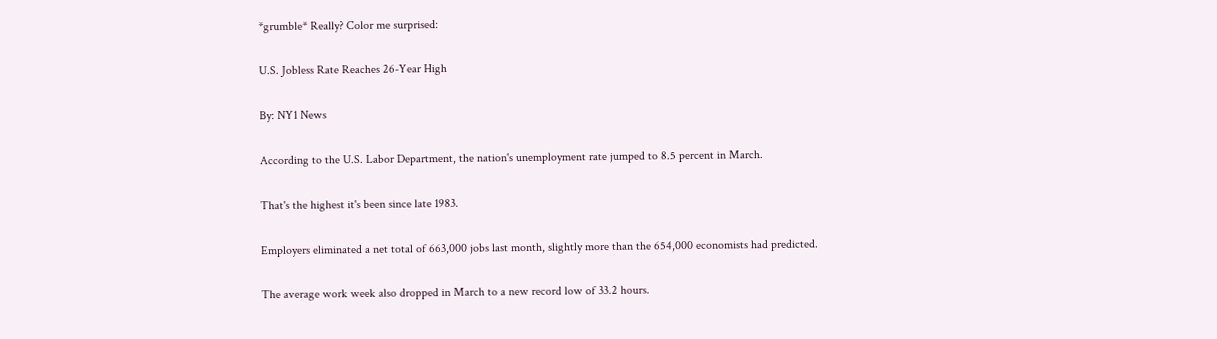*grumble* Really? Color me surprised:

U.S. Jobless Rate Reaches 26-Year High

By: NY1 News

According to the U.S. Labor Department, the nation's unemployment rate jumped to 8.5 percent in March.

That's the highest it's been since late 1983.

Employers eliminated a net total of 663,000 jobs last month, slightly more than the 654,000 economists had predicted.

The average work week also dropped in March to a new record low of 33.2 hours.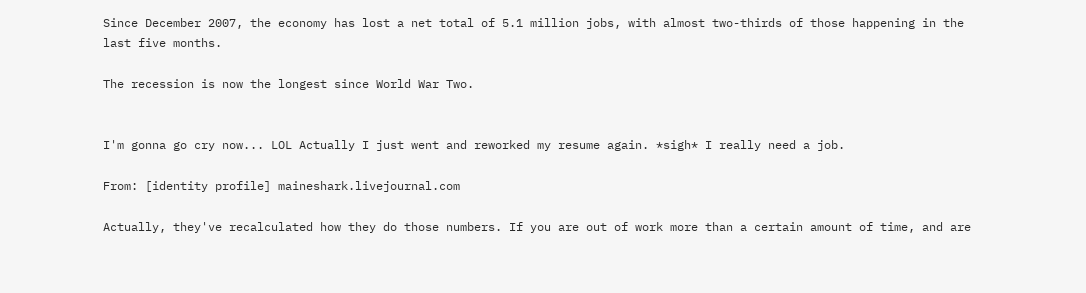Since December 2007, the economy has lost a net total of 5.1 million jobs, with almost two-thirds of those happening in the last five months.

The recession is now the longest since World War Two.


I'm gonna go cry now... LOL Actually I just went and reworked my resume again. *sigh* I really need a job.

From: [identity profile] maineshark.livejournal.com

Actually, they've recalculated how they do those numbers. If you are out of work more than a certain amount of time, and are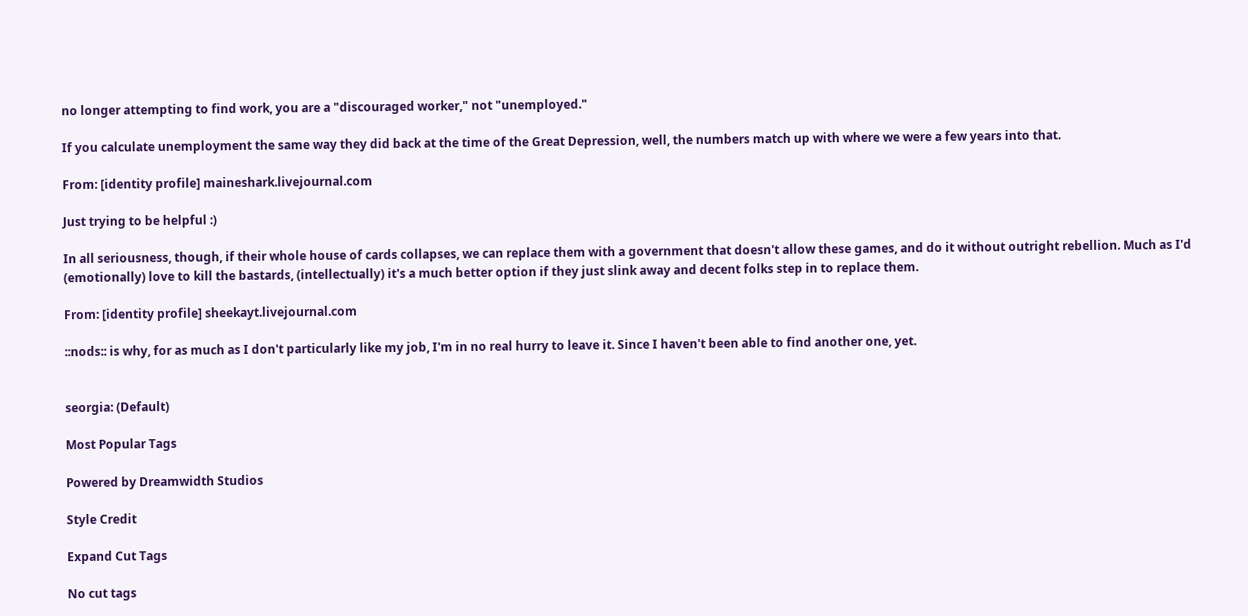no longer attempting to find work, you are a "discouraged worker," not "unemployed."

If you calculate unemployment the same way they did back at the time of the Great Depression, well, the numbers match up with where we were a few years into that.

From: [identity profile] maineshark.livejournal.com

Just trying to be helpful :)

In all seriousness, though, if their whole house of cards collapses, we can replace them with a government that doesn't allow these games, and do it without outright rebellion. Much as I'd (emotionally) love to kill the bastards, (intellectually) it's a much better option if they just slink away and decent folks step in to replace them.

From: [identity profile] sheekayt.livejournal.com

::nods:: is why, for as much as I don't particularly like my job, I'm in no real hurry to leave it. Since I haven't been able to find another one, yet.


seorgia: (Default)

Most Popular Tags

Powered by Dreamwidth Studios

Style Credit

Expand Cut Tags

No cut tags